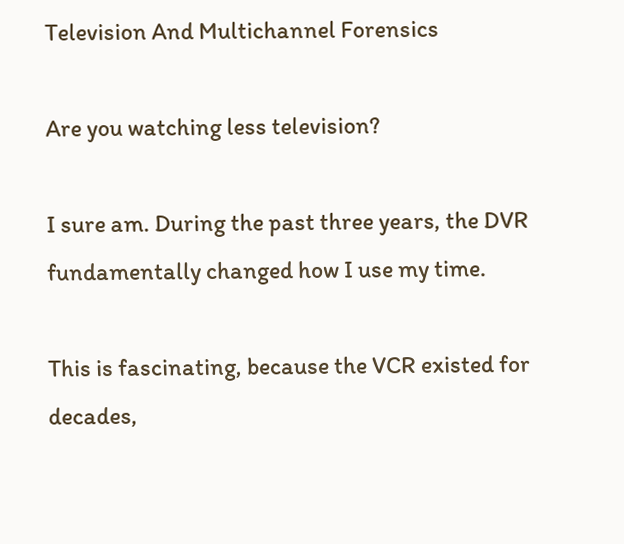Television And Multichannel Forensics

Are you watching less television?

I sure am. During the past three years, the DVR fundamentally changed how I use my time.

This is fascinating, because the VCR existed for decades,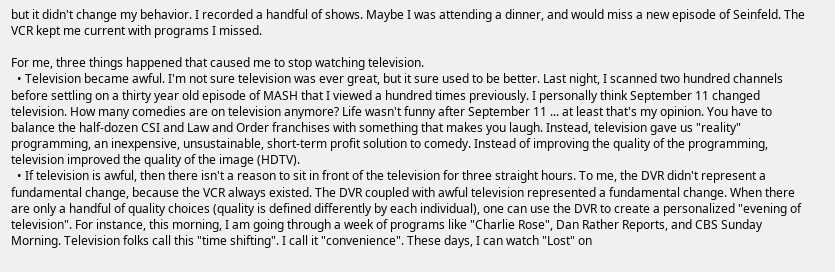but it didn't change my behavior. I recorded a handful of shows. Maybe I was attending a dinner, and would miss a new episode of Seinfeld. The VCR kept me current with programs I missed.

For me, three things happened that caused me to stop watching television.
  • Television became awful. I'm not sure television was ever great, but it sure used to be better. Last night, I scanned two hundred channels before settling on a thirty year old episode of MASH that I viewed a hundred times previously. I personally think September 11 changed television. How many comedies are on television anymore? Life wasn't funny after September 11 ... at least that's my opinion. You have to balance the half-dozen CSI and Law and Order franchises with something that makes you laugh. Instead, television gave us "reality" programming, an inexpensive, unsustainable, short-term profit solution to comedy. Instead of improving the quality of the programming, television improved the quality of the image (HDTV).
  • If television is awful, then there isn't a reason to sit in front of the television for three straight hours. To me, the DVR didn't represent a fundamental change, because the VCR always existed. The DVR coupled with awful television represented a fundamental change. When there are only a handful of quality choices (quality is defined differently by each individual), one can use the DVR to create a personalized "evening of television". For instance, this morning, I am going through a week of programs like "Charlie Rose", Dan Rather Reports, and CBS Sunday Morning. Television folks call this "time shifting". I call it "convenience". These days, I can watch "Lost" on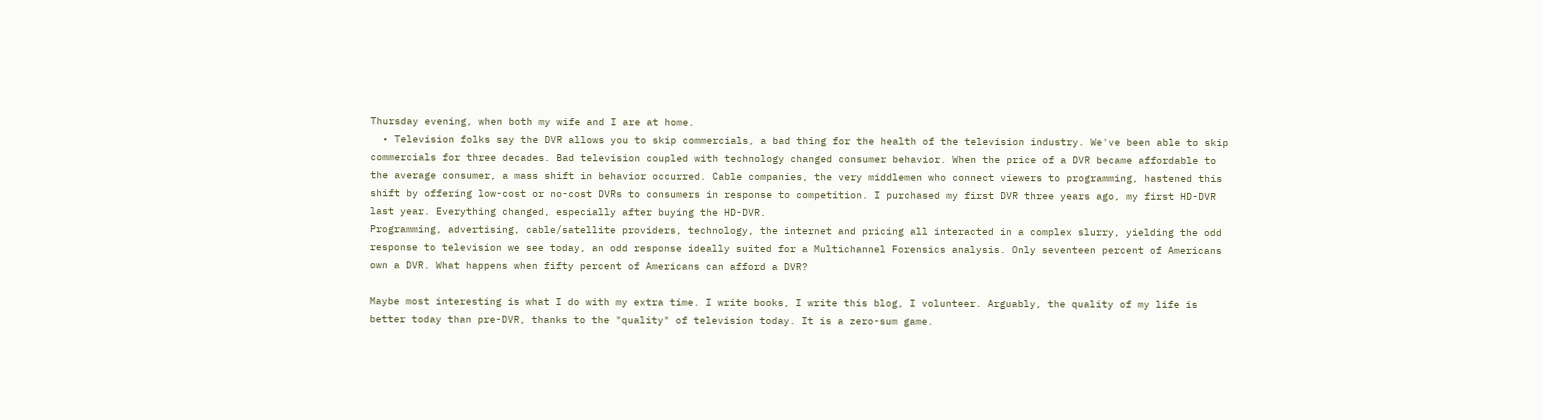Thursday evening, when both my wife and I are at home.
  • Television folks say the DVR allows you to skip commercials, a bad thing for the health of the television industry. We've been able to skip commercials for three decades. Bad television coupled with technology changed consumer behavior. When the price of a DVR became affordable to the average consumer, a mass shift in behavior occurred. Cable companies, the very middlemen who connect viewers to programming, hastened this shift by offering low-cost or no-cost DVRs to consumers in response to competition. I purchased my first DVR three years ago, my first HD-DVR last year. Everything changed, especially after buying the HD-DVR.
Programming, advertising, cable/satellite providers, technology, the internet and pricing all interacted in a complex slurry, yielding the odd response to television we see today, an odd response ideally suited for a Multichannel Forensics analysis. Only seventeen percent of Americans own a DVR. What happens when fifty percent of Americans can afford a DVR?

Maybe most interesting is what I do with my extra time. I write books, I write this blog, I volunteer. Arguably, the quality of my life is better today than pre-DVR, thanks to the "quality" of television today. It is a zero-sum game.